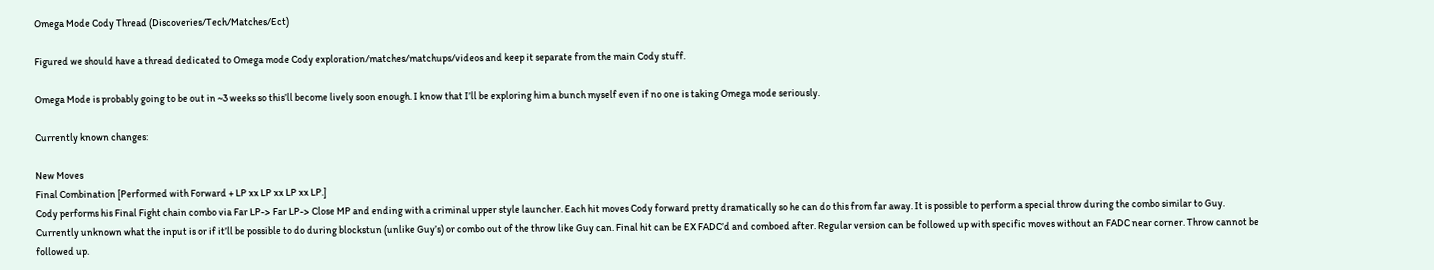Omega Mode Cody Thread (Discoveries/Tech/Matches/Ect)

Figured we should have a thread dedicated to Omega mode Cody exploration/matches/matchups/videos and keep it separate from the main Cody stuff.

Omega Mode is probably going to be out in ~3 weeks so this’ll become lively soon enough. I know that I’ll be exploring him a bunch myself even if no one is taking Omega mode seriously.

Currently known changes:

New Moves
Final Combination [Performed with Forward + LP xx LP xx LP xx LP.]
Cody performs his Final Fight chain combo via Far LP-> Far LP-> Close MP and ending with a criminal upper style launcher. Each hit moves Cody forward pretty dramatically so he can do this from far away. It is possible to perform a special throw during the combo similar to Guy. Currently unknown what the input is or if it’ll be possible to do during blockstun (unlike Guy’s) or combo out of the throw like Guy can. Final hit can be EX FADC’d and comboed after. Regular version can be followed up with specific moves without an FADC near corner. Throw cannot be followed up.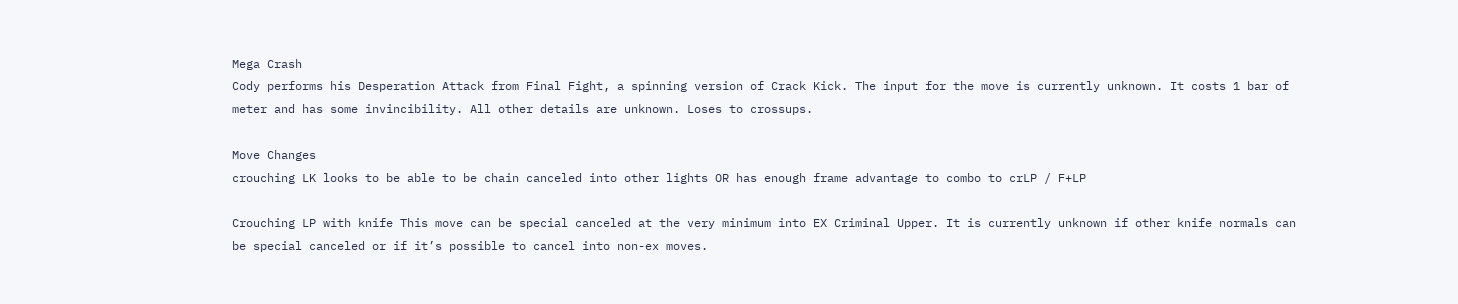Mega Crash
Cody performs his Desperation Attack from Final Fight, a spinning version of Crack Kick. The input for the move is currently unknown. It costs 1 bar of meter and has some invincibility. All other details are unknown. Loses to crossups.

Move Changes
crouching LK looks to be able to be chain canceled into other lights OR has enough frame advantage to combo to crLP / F+LP

Crouching LP with knife This move can be special canceled at the very minimum into EX Criminal Upper. It is currently unknown if other knife normals can be special canceled or if it’s possible to cancel into non-ex moves.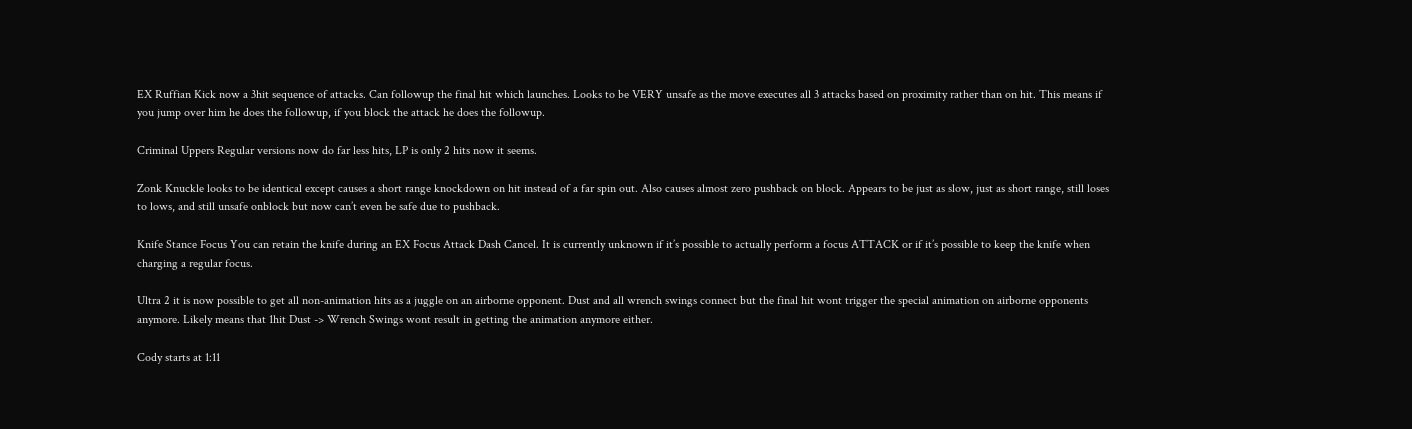EX Ruffian Kick now a 3hit sequence of attacks. Can followup the final hit which launches. Looks to be VERY unsafe as the move executes all 3 attacks based on proximity rather than on hit. This means if you jump over him he does the followup, if you block the attack he does the followup.

Criminal Uppers Regular versions now do far less hits, LP is only 2 hits now it seems.

Zonk Knuckle looks to be identical except causes a short range knockdown on hit instead of a far spin out. Also causes almost zero pushback on block. Appears to be just as slow, just as short range, still loses to lows, and still unsafe onblock but now can’t even be safe due to pushback.

Knife Stance Focus You can retain the knife during an EX Focus Attack Dash Cancel. It is currently unknown if it’s possible to actually perform a focus ATTACK or if it’s possible to keep the knife when charging a regular focus.

Ultra 2 it is now possible to get all non-animation hits as a juggle on an airborne opponent. Dust and all wrench swings connect but the final hit wont trigger the special animation on airborne opponents anymore. Likely means that 1hit Dust -> Wrench Swings wont result in getting the animation anymore either.

Cody starts at 1:11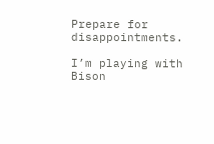Prepare for disappointments.

I’m playing with Bison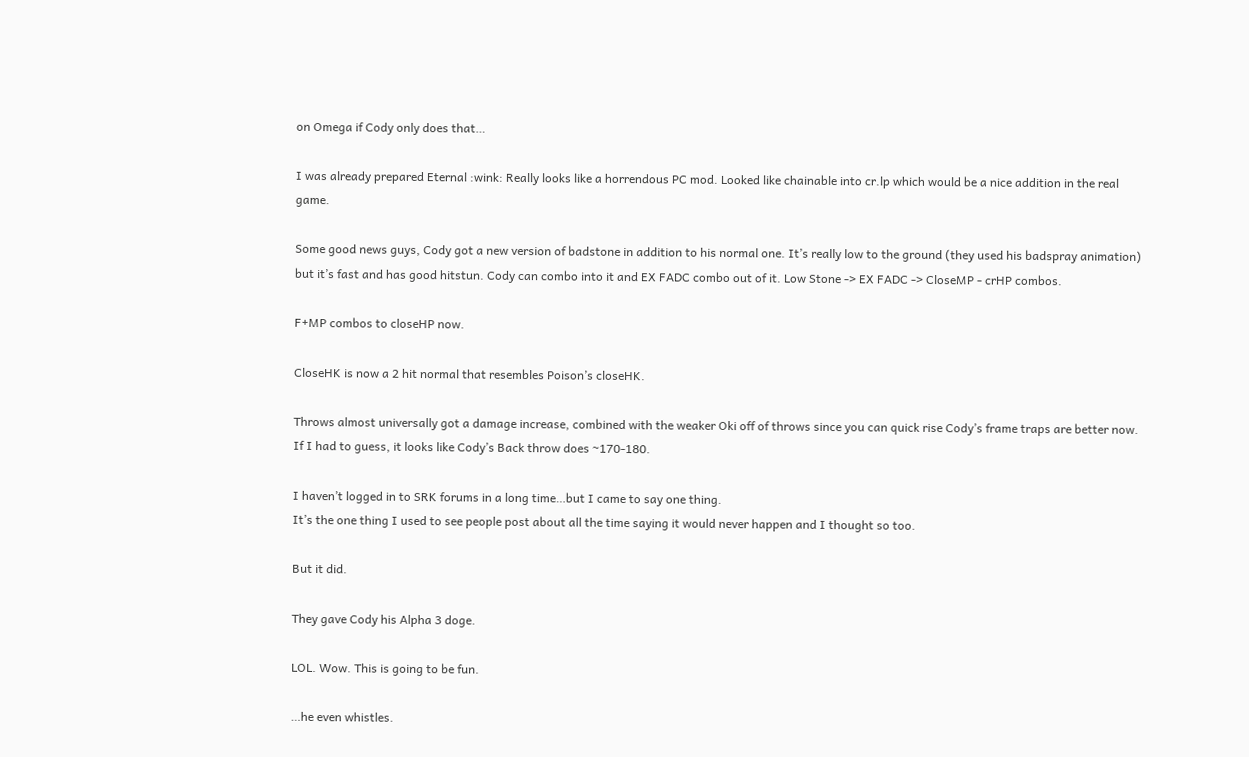on Omega if Cody only does that…

I was already prepared Eternal :wink: Really looks like a horrendous PC mod. Looked like chainable into cr.lp which would be a nice addition in the real game.

Some good news guys, Cody got a new version of badstone in addition to his normal one. It’s really low to the ground (they used his badspray animation) but it’s fast and has good hitstun. Cody can combo into it and EX FADC combo out of it. Low Stone -> EX FADC -> CloseMP - crHP combos.

F+MP combos to closeHP now.

CloseHK is now a 2 hit normal that resembles Poison’s closeHK.

Throws almost universally got a damage increase, combined with the weaker Oki off of throws since you can quick rise Cody’s frame traps are better now. If I had to guess, it looks like Cody’s Back throw does ~170-180.

I haven’t logged in to SRK forums in a long time…but I came to say one thing.
It’s the one thing I used to see people post about all the time saying it would never happen and I thought so too.

But it did.

They gave Cody his Alpha 3 doge.

LOL. Wow. This is going to be fun.

…he even whistles.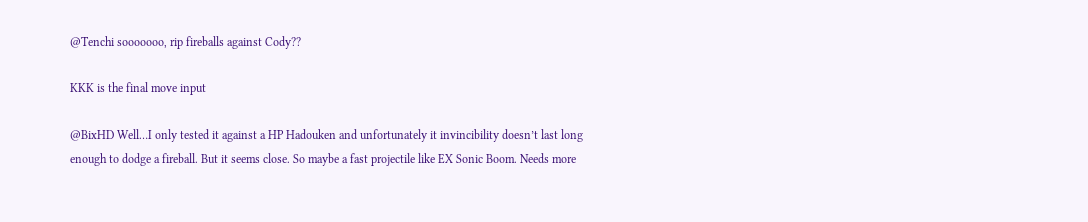@Tenchi sooooooo, rip fireballs against Cody??

KKK is the final move input

@BixHD Well…I only tested it against a HP Hadouken and unfortunately it invincibility doesn’t last long enough to dodge a fireball. But it seems close. So maybe a fast projectile like EX Sonic Boom. Needs more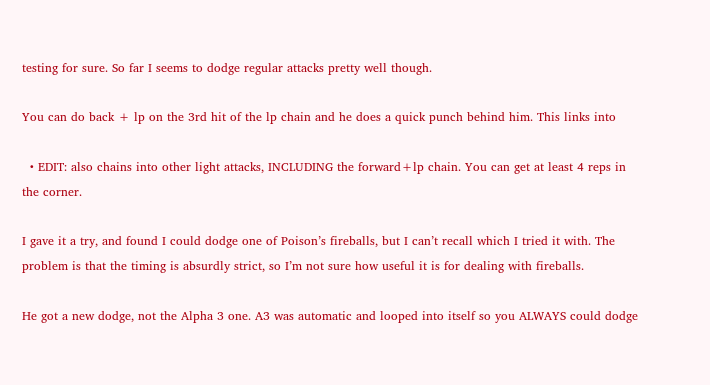testing for sure. So far I seems to dodge regular attacks pretty well though.

You can do back + lp on the 3rd hit of the lp chain and he does a quick punch behind him. This links into

  • EDIT: also chains into other light attacks, INCLUDING the forward+lp chain. You can get at least 4 reps in the corner.

I gave it a try, and found I could dodge one of Poison’s fireballs, but I can’t recall which I tried it with. The problem is that the timing is absurdly strict, so I’m not sure how useful it is for dealing with fireballs.

He got a new dodge, not the Alpha 3 one. A3 was automatic and looped into itself so you ALWAYS could dodge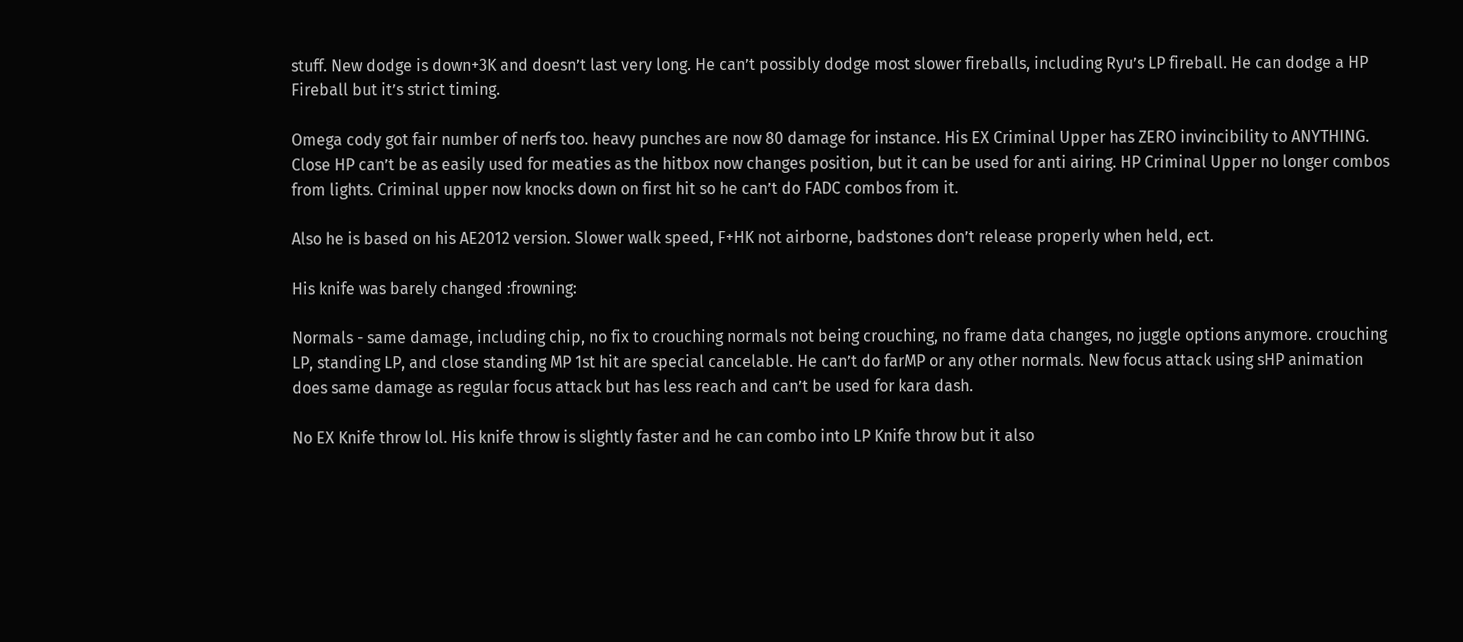stuff. New dodge is down+3K and doesn’t last very long. He can’t possibly dodge most slower fireballs, including Ryu’s LP fireball. He can dodge a HP Fireball but it’s strict timing.

Omega cody got fair number of nerfs too. heavy punches are now 80 damage for instance. His EX Criminal Upper has ZERO invincibility to ANYTHING. Close HP can’t be as easily used for meaties as the hitbox now changes position, but it can be used for anti airing. HP Criminal Upper no longer combos from lights. Criminal upper now knocks down on first hit so he can’t do FADC combos from it.

Also he is based on his AE2012 version. Slower walk speed, F+HK not airborne, badstones don’t release properly when held, ect.

His knife was barely changed :frowning:

Normals - same damage, including chip, no fix to crouching normals not being crouching, no frame data changes, no juggle options anymore. crouching LP, standing LP, and close standing MP 1st hit are special cancelable. He can’t do farMP or any other normals. New focus attack using sHP animation does same damage as regular focus attack but has less reach and can’t be used for kara dash.

No EX Knife throw lol. His knife throw is slightly faster and he can combo into LP Knife throw but it also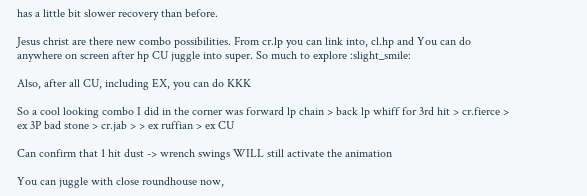has a little bit slower recovery than before.

Jesus christ are there new combo possibilities. From cr.lp you can link into, cl.hp and You can do anywhere on screen after hp CU juggle into super. So much to explore :slight_smile:

Also, after all CU, including EX, you can do KKK

So a cool looking combo I did in the corner was forward lp chain > back lp whiff for 3rd hit > cr.fierce > ex 3P bad stone > cr.jab > > ex ruffian > ex CU

Can confirm that 1 hit dust -> wrench swings WILL still activate the animation

You can juggle with close roundhouse now,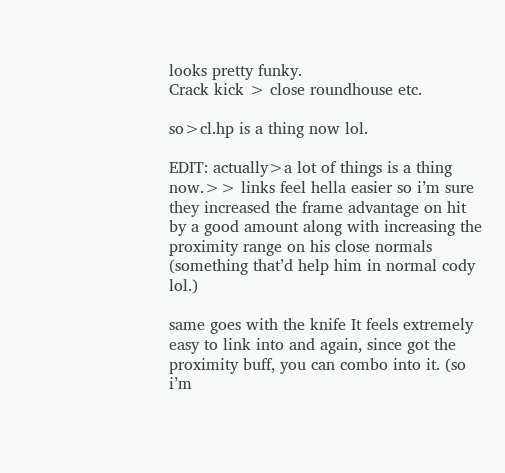looks pretty funky.
Crack kick > close roundhouse etc.

so>cl.hp is a thing now lol.

EDIT: actually>a lot of things is a thing now.>> links feel hella easier so i’m sure they increased the frame advantage on hit by a good amount along with increasing the proximity range on his close normals (something that’d help him in normal cody lol.)

same goes with the knife It feels extremely easy to link into and again, since got the proximity buff, you can combo into it. (so i’m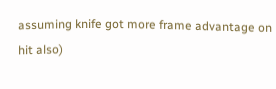assuming knife got more frame advantage on hit also)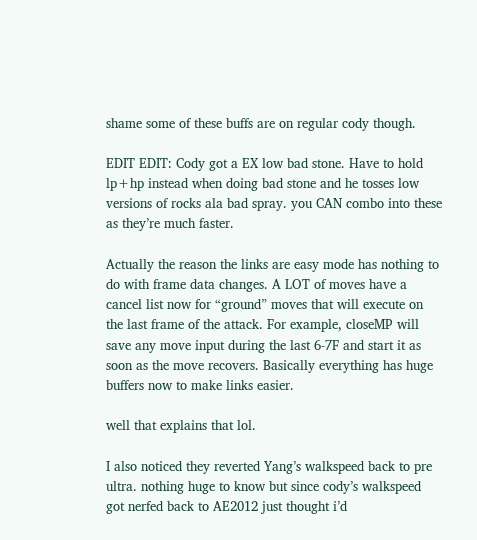shame some of these buffs are on regular cody though.

EDIT EDIT: Cody got a EX low bad stone. Have to hold lp+hp instead when doing bad stone and he tosses low versions of rocks ala bad spray. you CAN combo into these as they’re much faster.

Actually the reason the links are easy mode has nothing to do with frame data changes. A LOT of moves have a cancel list now for “ground” moves that will execute on the last frame of the attack. For example, closeMP will save any move input during the last 6-7F and start it as soon as the move recovers. Basically everything has huge buffers now to make links easier.

well that explains that lol.

I also noticed they reverted Yang’s walkspeed back to pre ultra. nothing huge to know but since cody’s walkspeed got nerfed back to AE2012 just thought i’d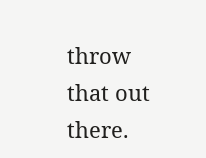throw that out there.